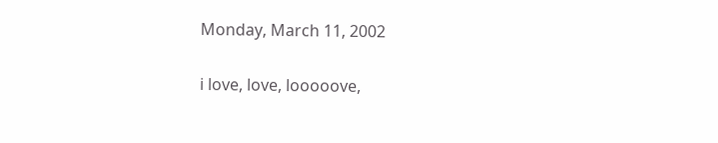Monday, March 11, 2002

i love, love, looooove,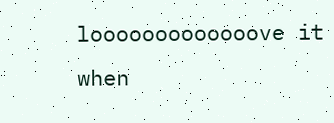looooooooooooove it when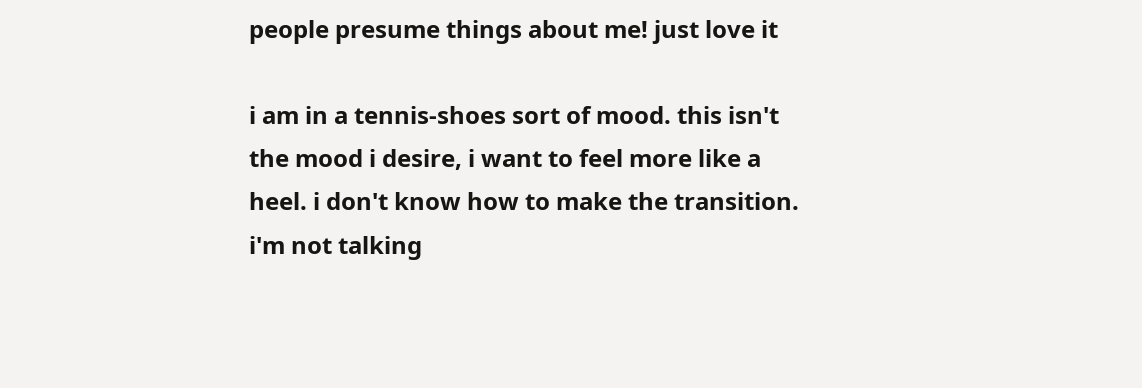people presume things about me! just love it

i am in a tennis-shoes sort of mood. this isn't the mood i desire, i want to feel more like a heel. i don't know how to make the transition. i'm not talking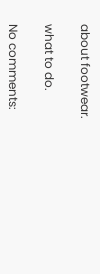about footwear.

what to do.

No comments: